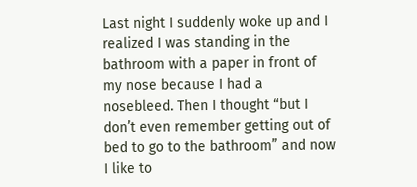Last night I suddenly woke up and I realized I was standing in the bathroom with a paper in front of my nose because I had a nosebleed. Then I thought “but I don’t even remember getting out of bed to go to the bathroom” and now I like to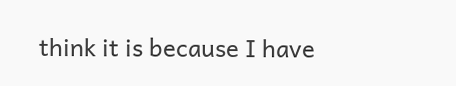think it is because I have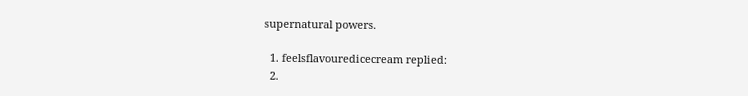supernatural powers.

  1. feelsflavouredicecream replied:
  2.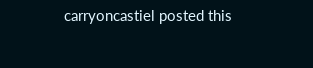carryoncastiel posted this